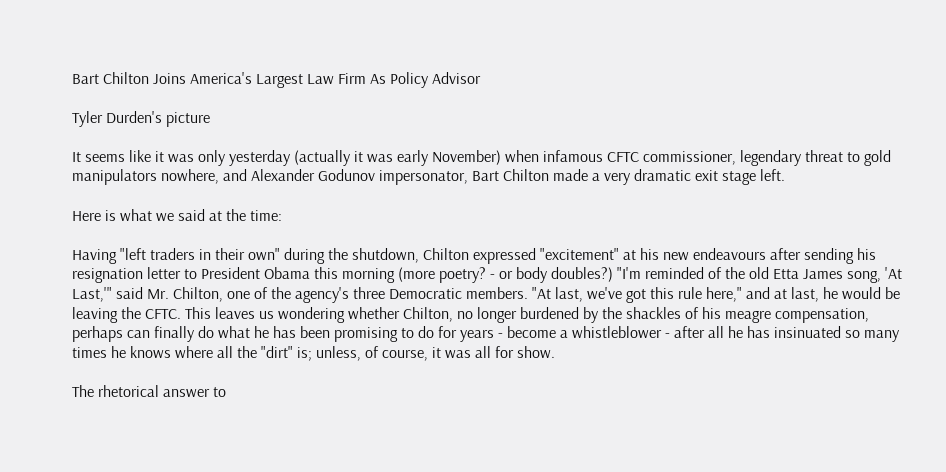Bart Chilton Joins America's Largest Law Firm As Policy Advisor

Tyler Durden's picture

It seems like it was only yesterday (actually it was early November) when infamous CFTC commissioner, legendary threat to gold manipulators nowhere, and Alexander Godunov impersonator, Bart Chilton made a very dramatic exit stage left.

Here is what we said at the time:

Having "left traders in their own" during the shutdown, Chilton expressed "excitement" at his new endeavours after sending his resignation letter to President Obama this morning (more poetry? - or body doubles?) "I'm reminded of the old Etta James song, 'At Last,'" said Mr. Chilton, one of the agency's three Democratic members. "At last, we've got this rule here," and at last, he would be leaving the CFTC. This leaves us wondering whether Chilton, no longer burdened by the shackles of his meagre compensation, perhaps can finally do what he has been promising to do for years - become a whistleblower - after all he has insinuated so many times he knows where all the "dirt" is; unless, of course, it was all for show.

The rhetorical answer to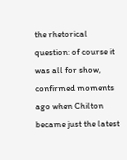the rhetorical question: of course it was all for show, confirmed moments ago when Chilton became just the latest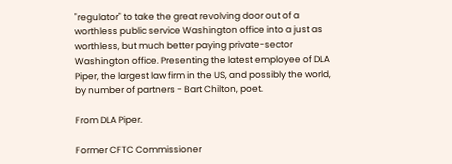"regulator" to take the great revolving door out of a worthless public service Washington office into a just as worthless, but much better paying private-sector Washington office. Presenting the latest employee of DLA Piper, the largest law firm in the US, and possibly the world, by number of partners - Bart Chilton, poet.

From DLA Piper.

Former CFTC Commissioner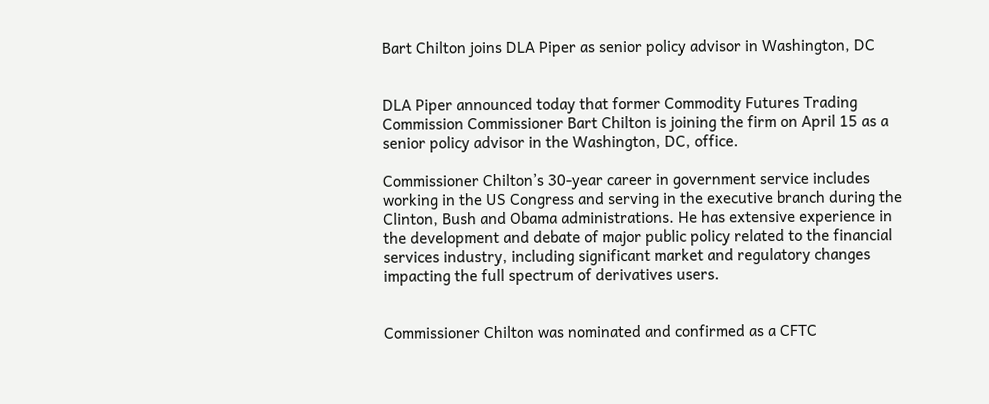Bart Chilton joins DLA Piper as senior policy advisor in Washington, DC


DLA Piper announced today that former Commodity Futures Trading Commission Commissioner Bart Chilton is joining the firm on April 15 as a senior policy advisor in the Washington, DC, office.

Commissioner Chilton’s 30-year career in government service includes working in the US Congress and serving in the executive branch during the Clinton, Bush and Obama administrations. He has extensive experience in the development and debate of major public policy related to the financial services industry, including significant market and regulatory changes impacting the full spectrum of derivatives users.


Commissioner Chilton was nominated and confirmed as a CFTC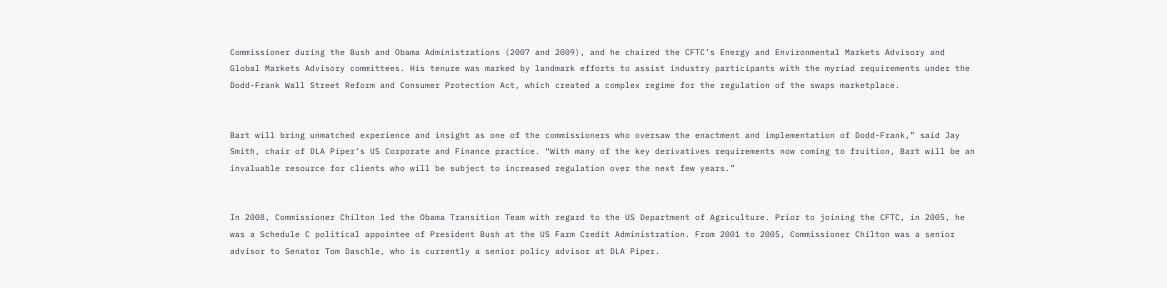Commissioner during the Bush and Obama Administrations (2007 and 2009), and he chaired the CFTC’s Energy and Environmental Markets Advisory and Global Markets Advisory committees. His tenure was marked by landmark efforts to assist industry participants with the myriad requirements under the Dodd-Frank Wall Street Reform and Consumer Protection Act, which created a complex regime for the regulation of the swaps marketplace.


Bart will bring unmatched experience and insight as one of the commissioners who oversaw the enactment and implementation of Dodd-Frank,” said Jay Smith, chair of DLA Piper’s US Corporate and Finance practice. “With many of the key derivatives requirements now coming to fruition, Bart will be an invaluable resource for clients who will be subject to increased regulation over the next few years.”


In 2008, Commissioner Chilton led the Obama Transition Team with regard to the US Department of Agriculture. Prior to joining the CFTC, in 2005, he was a Schedule C political appointee of President Bush at the US Farm Credit Administration. From 2001 to 2005, Commissioner Chilton was a senior advisor to Senator Tom Daschle, who is currently a senior policy advisor at DLA Piper.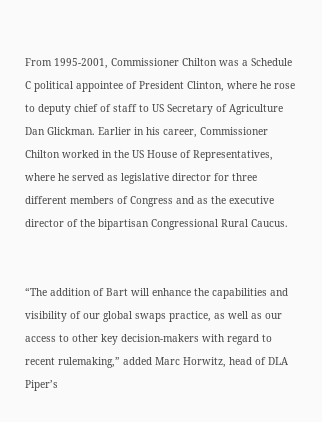From 1995-2001, Commissioner Chilton was a Schedule C political appointee of President Clinton, where he rose to deputy chief of staff to US Secretary of Agriculture Dan Glickman. Earlier in his career, Commissioner Chilton worked in the US House of Representatives, where he served as legislative director for three different members of Congress and as the executive director of the bipartisan Congressional Rural Caucus.


“The addition of Bart will enhance the capabilities and visibility of our global swaps practice, as well as our access to other key decision-makers with regard to recent rulemaking,” added Marc Horwitz, head of DLA Piper’s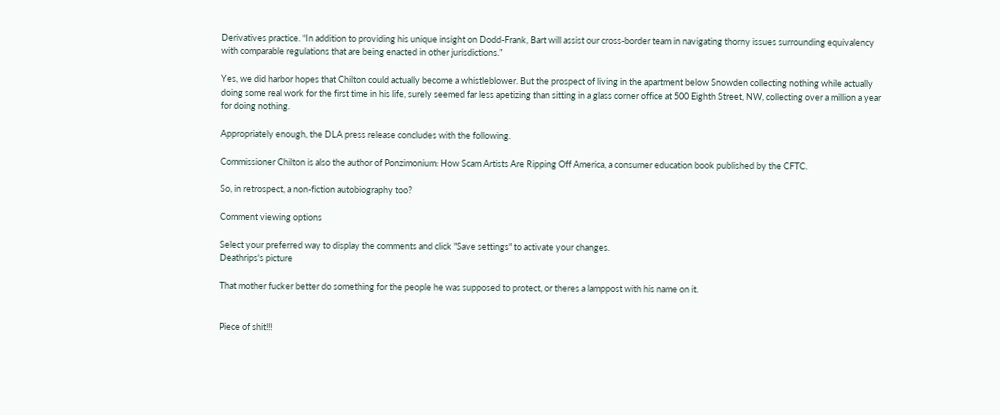Derivatives practice. “In addition to providing his unique insight on Dodd-Frank, Bart will assist our cross-border team in navigating thorny issues surrounding equivalency with comparable regulations that are being enacted in other jurisdictions.”

Yes, we did harbor hopes that Chilton could actually become a whistleblower. But the prospect of living in the apartment below Snowden collecting nothing while actually doing some real work for the first time in his life, surely seemed far less apetizing than sitting in a glass corner office at 500 Eighth Street, NW, collecting over a million a year for doing nothing.

Appropriately enough, the DLA press release concludes with the following.

Commissioner Chilton is also the author of Ponzimonium: How Scam Artists Are Ripping Off America, a consumer education book published by the CFTC.

So, in retrospect, a non-fiction autobiography too?

Comment viewing options

Select your preferred way to display the comments and click "Save settings" to activate your changes.
Deathrips's picture

That mother fucker better do something for the people he was supposed to protect, or theres a lamppost with his name on it.


Piece of shit!!!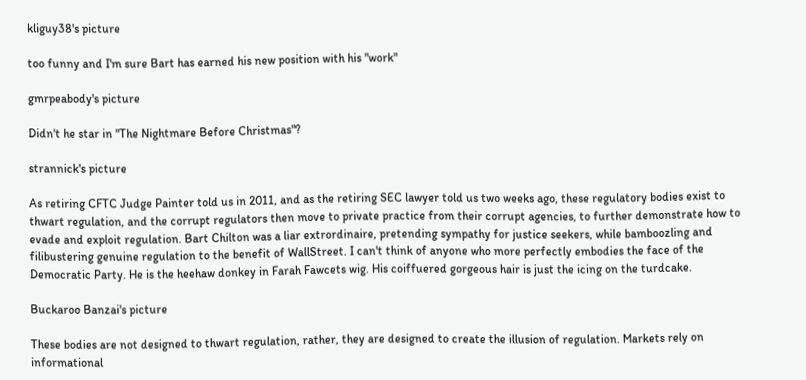kliguy38's picture

too funny and I'm sure Bart has earned his new position with his "work"

gmrpeabody's picture

Didn't he star in "The Nightmare Before Christmas"?

strannick's picture

As retiring CFTC Judge Painter told us in 2011, and as the retiring SEC lawyer told us two weeks ago, these regulatory bodies exist to thwart regulation, and the corrupt regulators then move to private practice from their corrupt agencies, to further demonstrate how to evade and exploit regulation. Bart Chilton was a liar extrordinaire, pretending sympathy for justice seekers, while bamboozling and filibustering genuine regulation to the benefit of WallStreet. I can't think of anyone who more perfectly embodies the face of the Democratic Party. He is the heehaw donkey in Farah Fawcets wig. His coiffuered gorgeous hair is just the icing on the turdcake.

Buckaroo Banzai's picture

These bodies are not designed to thwart regulation, rather, they are designed to create the illusion of regulation. Markets rely on informational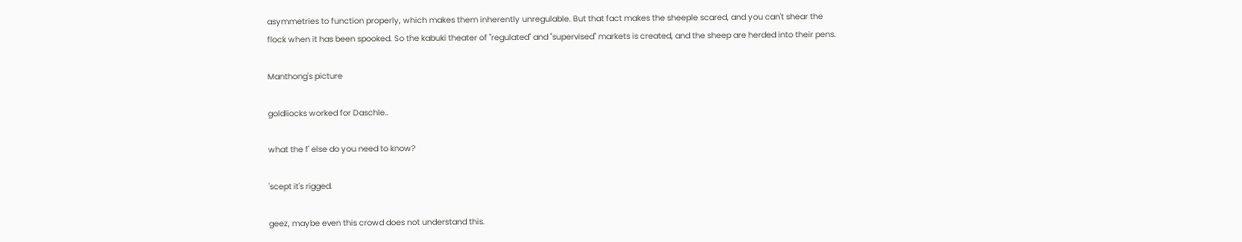asymmetries to function properly, which makes them inherently unregulable. But that fact makes the sheeple scared, and you can't shear the flock when it has been spooked. So the kabuki theater of "regulated" and "supervised" markets is created, and the sheep are herded into their pens.

Manthong's picture

goldliocks worked for Daschle..

what the f' else do you need to know?

'scept it's rigged.

geez, maybe even this crowd does not understand this.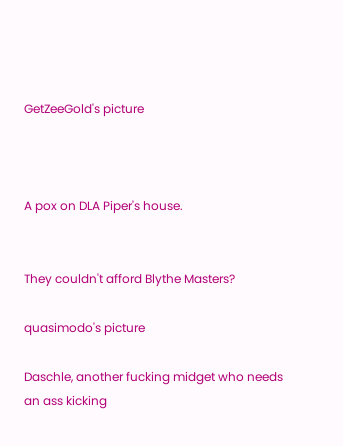GetZeeGold's picture



A pox on DLA Piper's house.


They couldn't afford Blythe Masters?

quasimodo's picture

Daschle, another fucking midget who needs an ass kicking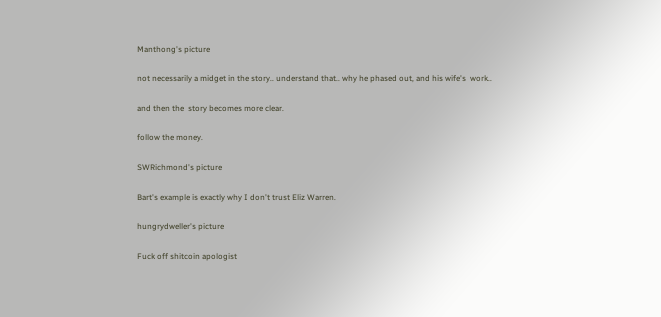Manthong's picture

not necessarily a midget in the story.. understand that.. why he phased out, and his wife's  work..

and then the  story becomes more clear.

follow the money.

SWRichmond's picture

Bart's example is exactly why I don't trust Eliz Warren.

hungrydweller's picture

Fuck off shitcoin apologist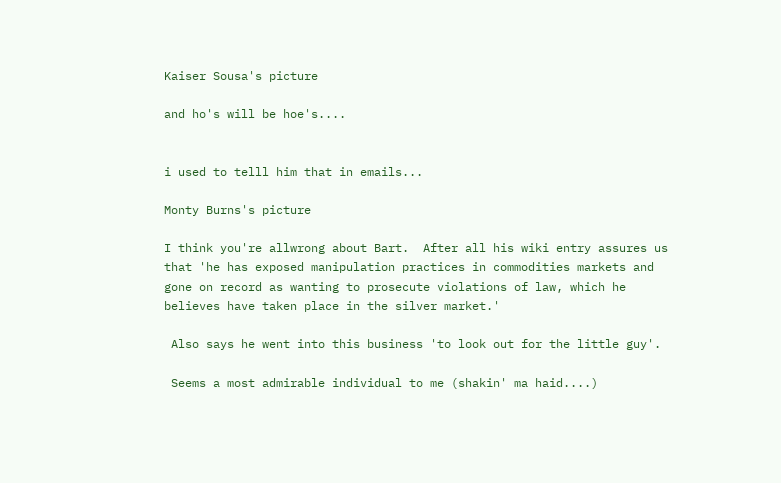Kaiser Sousa's picture

and ho's will be hoe's....


i used to telll him that in emails...

Monty Burns's picture

I think you're allwrong about Bart.  After all his wiki entry assures us  that 'he has exposed manipulation practices in commodities markets and gone on record as wanting to prosecute violations of law, which he believes have taken place in the silver market.'

 Also says he went into this business 'to look out for the little guy'.

 Seems a most admirable individual to me (shakin' ma haid....)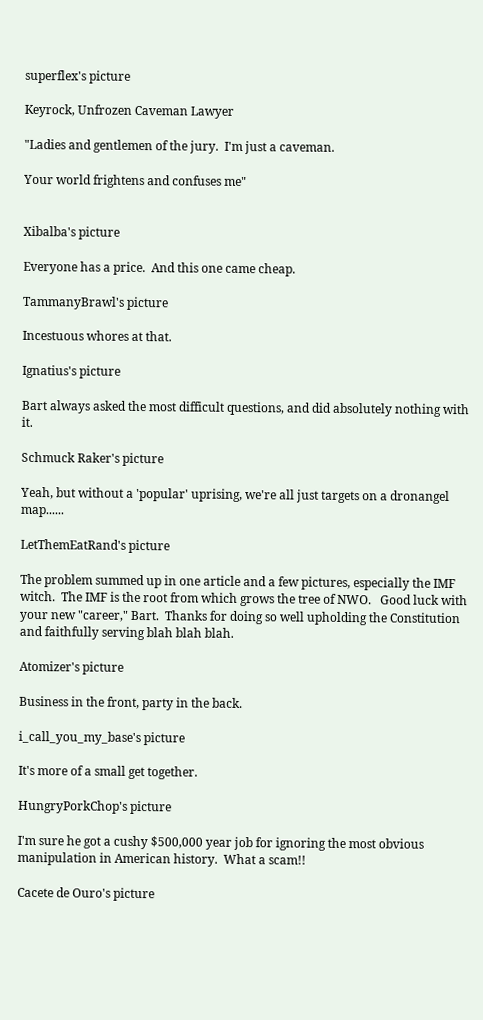superflex's picture

Keyrock, Unfrozen Caveman Lawyer

"Ladies and gentlemen of the jury.  I'm just a caveman.

Your world frightens and confuses me"


Xibalba's picture

Everyone has a price.  And this one came cheap.

TammanyBrawl's picture

Incestuous whores at that.

Ignatius's picture

Bart always asked the most difficult questions, and did absolutely nothing with it.

Schmuck Raker's picture

Yeah, but without a 'popular' uprising, we're all just targets on a dronangel map......

LetThemEatRand's picture

The problem summed up in one article and a few pictures, especially the IMF witch.  The IMF is the root from which grows the tree of NWO.   Good luck with your new "career," Bart.  Thanks for doing so well upholding the Constitution and faithfully serving blah blah blah.

Atomizer's picture

Business in the front, party in the back.

i_call_you_my_base's picture

It's more of a small get together.

HungryPorkChop's picture

I'm sure he got a cushy $500,000 year job for ignoring the most obvious manipulation in American history.  What a scam!!

Cacete de Ouro's picture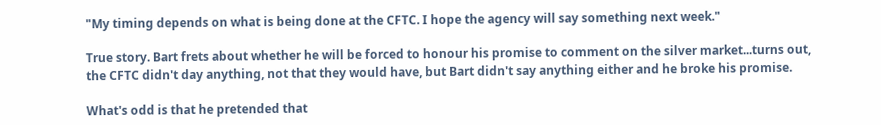"My timing depends on what is being done at the CFTC. I hope the agency will say something next week."

True story. Bart frets about whether he will be forced to honour his promise to comment on the silver market...turns out, the CFTC didn't day anything, not that they would have, but Bart didn't say anything either and he broke his promise.

What's odd is that he pretended that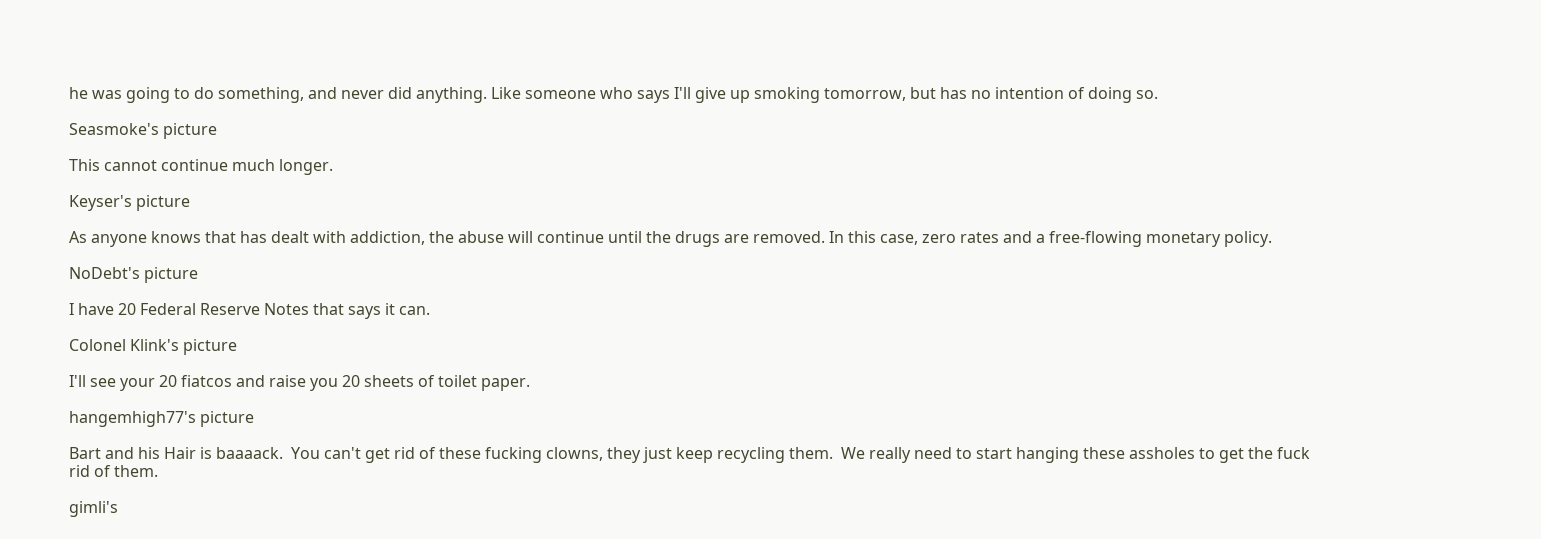he was going to do something, and never did anything. Like someone who says I'll give up smoking tomorrow, but has no intention of doing so.

Seasmoke's picture

This cannot continue much longer.

Keyser's picture

As anyone knows that has dealt with addiction, the abuse will continue until the drugs are removed. In this case, zero rates and a free-flowing monetary policy.

NoDebt's picture

I have 20 Federal Reserve Notes that says it can.

Colonel Klink's picture

I'll see your 20 fiatcos and raise you 20 sheets of toilet paper.

hangemhigh77's picture

Bart and his Hair is baaaack.  You can't get rid of these fucking clowns, they just keep recycling them.  We really need to start hanging these assholes to get the fuck rid of them.

gimli's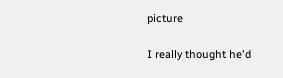picture

I really thought he'd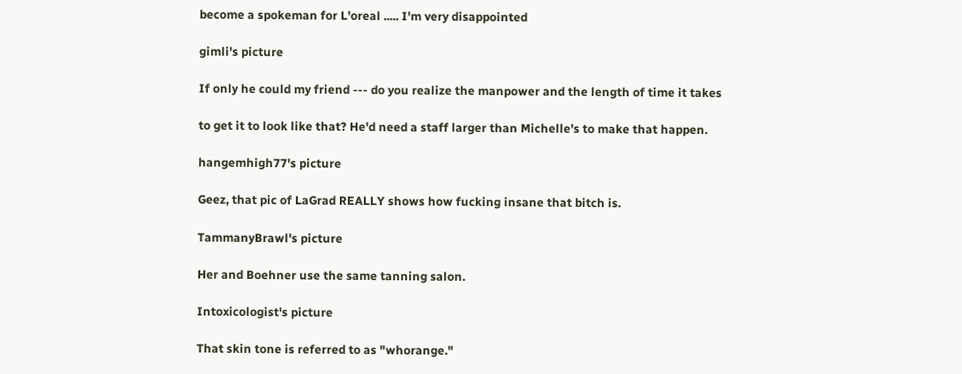become a spokeman for L'oreal ..... I'm very disappointed

gimli's picture

If only he could my friend --- do you realize the manpower and the length of time it takes

to get it to look like that? He'd need a staff larger than Michelle's to make that happen.

hangemhigh77's picture

Geez, that pic of LaGrad REALLY shows how fucking insane that bitch is.

TammanyBrawl's picture

Her and Boehner use the same tanning salon.

Intoxicologist's picture

That skin tone is referred to as "whorange."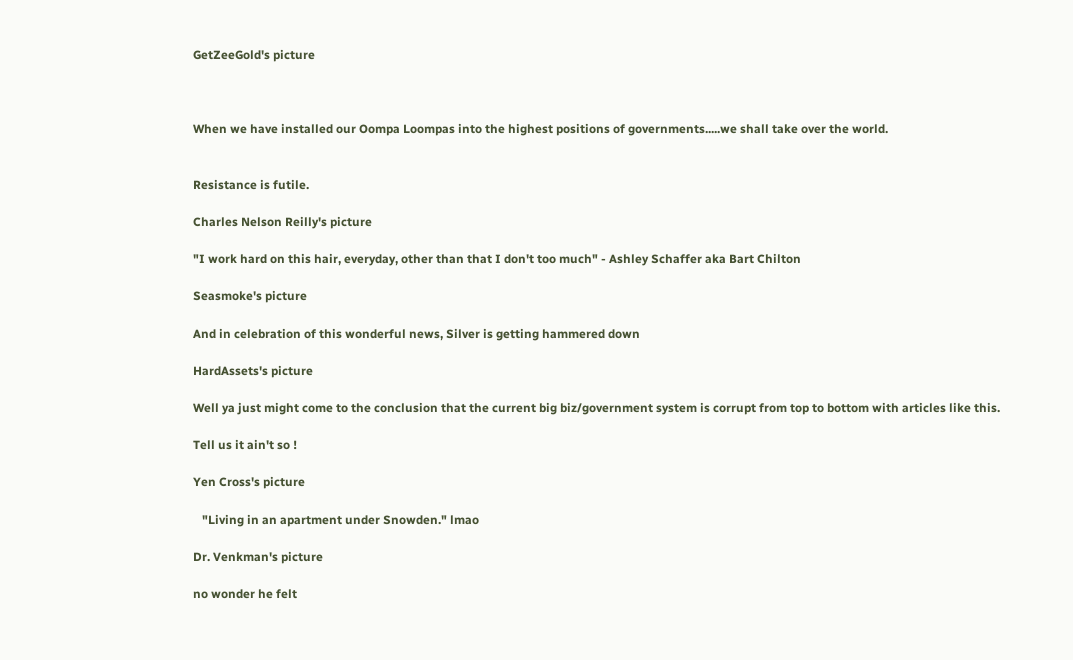GetZeeGold's picture



When we have installed our Oompa Loompas into the highest positions of governments.....we shall take over the world.


Resistance is futile.

Charles Nelson Reilly's picture

"I work hard on this hair, everyday, other than that I don't too much" - Ashley Schaffer aka Bart Chilton

Seasmoke's picture

And in celebration of this wonderful news, Silver is getting hammered down

HardAssets's picture

Well ya just might come to the conclusion that the current big biz/government system is corrupt from top to bottom with articles like this.

Tell us it ain't so !

Yen Cross's picture

   "Living in an apartment under Snowden." lmao

Dr. Venkman's picture

no wonder he felt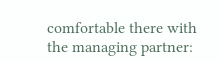comfortable there with the managing partner: